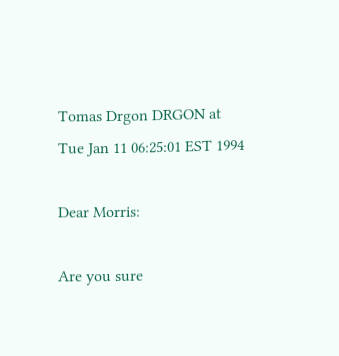Tomas Drgon DRGON at
Tue Jan 11 06:25:01 EST 1994

Dear Morris:

Are you sure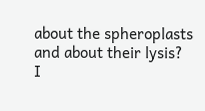about the spheroplasts and about their lysis?
I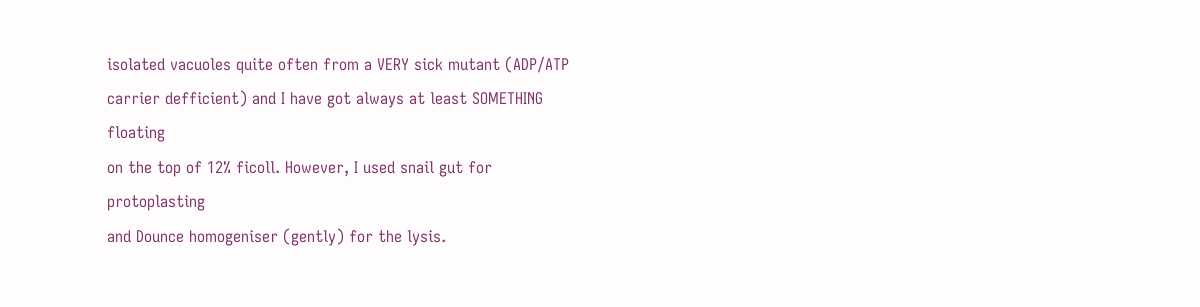isolated vacuoles quite often from a VERY sick mutant (ADP/ATP
carrier defficient) and I have got always at least SOMETHING floating
on the top of 12% ficoll. However, I used snail gut for protoplasting
and Dounce homogeniser (gently) for the lysis.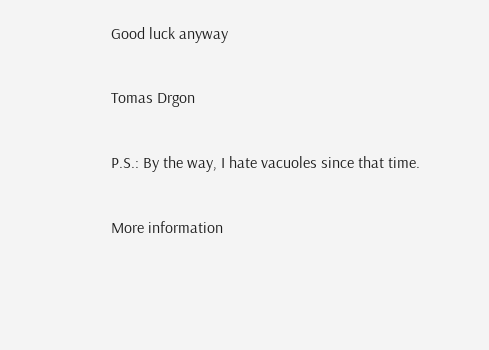Good luck anyway

Tomas Drgon

P.S.: By the way, I hate vacuoles since that time.

More information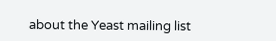about the Yeast mailing list